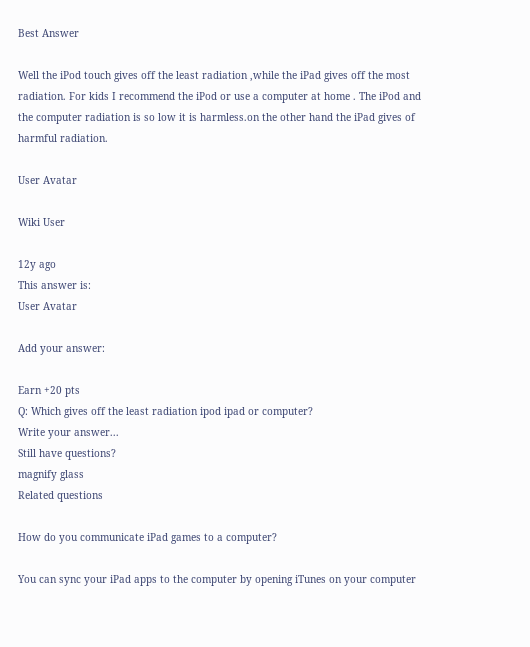Best Answer

Well the iPod touch gives off the least radiation ,while the iPad gives off the most radiation. For kids I recommend the iPod or use a computer at home . The iPod and the computer radiation is so low it is harmless.on the other hand the iPad gives of harmful radiation.

User Avatar

Wiki User

12y ago
This answer is:
User Avatar

Add your answer:

Earn +20 pts
Q: Which gives off the least radiation ipod ipad or computer?
Write your answer...
Still have questions?
magnify glass
Related questions

How do you communicate iPad games to a computer?

You can sync your iPad apps to the computer by opening iTunes on your computer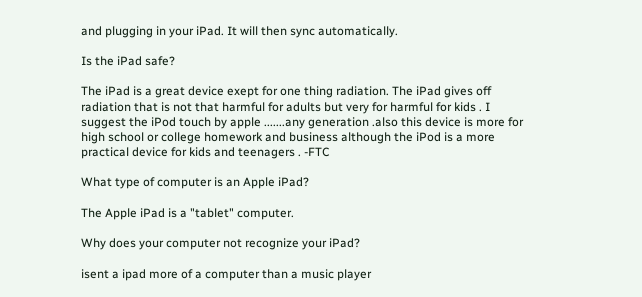and plugging in your iPad. It will then sync automatically.

Is the iPad safe?

The iPad is a great device exept for one thing radiation. The iPad gives off radiation that is not that harmful for adults but very for harmful for kids . I suggest the iPod touch by apple .......any generation .also this device is more for high school or college homework and business although the iPod is a more practical device for kids and teenagers . -FTC

What type of computer is an Apple iPad?

The Apple iPad is a "tablet" computer.

Why does your computer not recognize your iPad?

isent a ipad more of a computer than a music player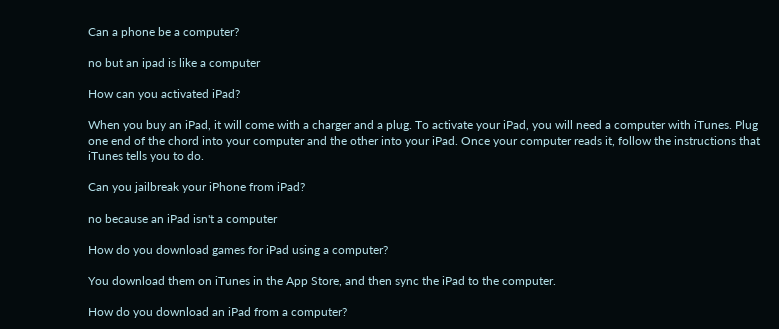Can a phone be a computer?

no but an ipad is like a computer

How can you activated iPad?

When you buy an iPad, it will come with a charger and a plug. To activate your iPad, you will need a computer with iTunes. Plug one end of the chord into your computer and the other into your iPad. Once your computer reads it, follow the instructions that iTunes tells you to do.

Can you jailbreak your iPhone from iPad?

no because an iPad isn't a computer

How do you download games for iPad using a computer?

You download them on iTunes in the App Store, and then sync the iPad to the computer.

How do you download an iPad from a computer?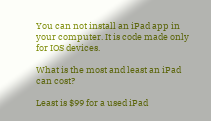You can not install an iPad app in your computer. It is code made only for IOS devices.

What is the most and least an iPad can cost?

Least is $99 for a used iPad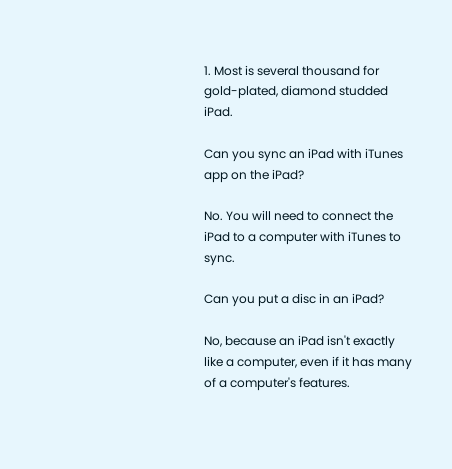1. Most is several thousand for gold-plated, diamond studded iPad.

Can you sync an iPad with iTunes app on the iPad?

No. You will need to connect the iPad to a computer with iTunes to sync.

Can you put a disc in an iPad?

No, because an iPad isn't exactly like a computer, even if it has many of a computer's features.